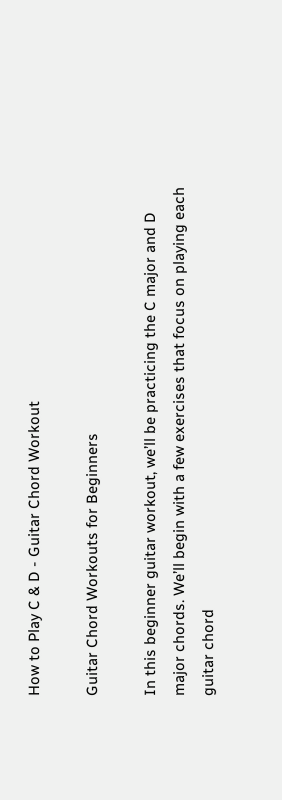How to Play C & D - Guitar Chord Workout

Guitar Chord Workouts for Beginners

In this beginner guitar workout, we’ll be practicing the C major and D major chords. We’ll begin with a few exercises that focus on playing each guitar chord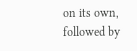on its own, followed by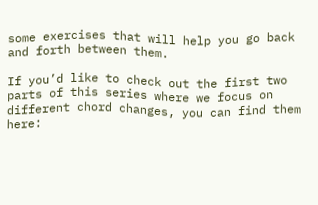some exercises that will help you go back and forth between them.

If you’d like to check out the first two parts of this series where we focus on different chord changes, you can find them here: